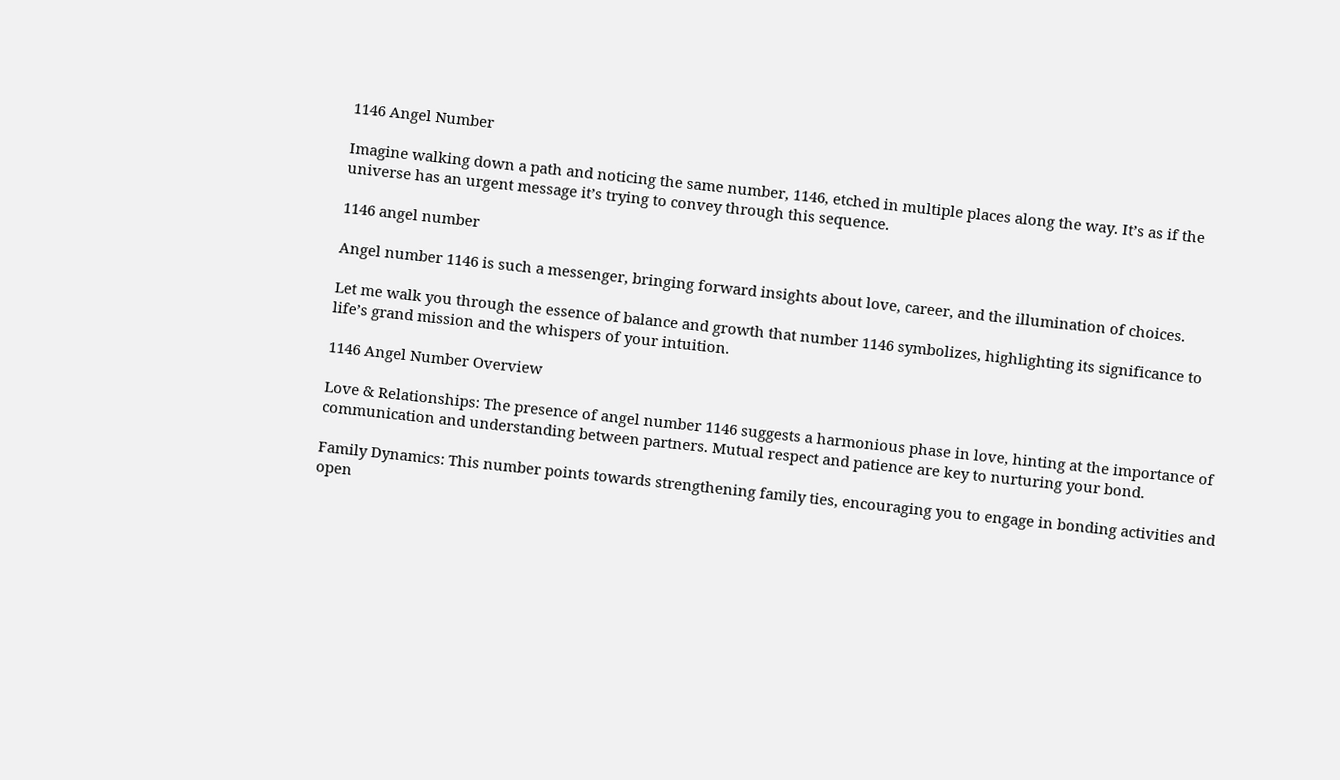1146 Angel Number

Imagine walking down a path and noticing the same number, 1146, etched in multiple places along the way. It’s as if the universe has an urgent message it’s trying to convey through this sequence.

1146 angel number

Angel number 1146 is such a messenger, bringing forward insights about love, career, and the illumination of choices.

Let me walk you through the essence of balance and growth that number 1146 symbolizes, highlighting its significance to life’s grand mission and the whispers of your intuition.

1146 Angel Number Overview

Love & Relationships: The presence of angel number 1146 suggests a harmonious phase in love, hinting at the importance of communication and understanding between partners. Mutual respect and patience are key to nurturing your bond.

Family Dynamics: This number points towards strengthening family ties, encouraging you to engage in bonding activities and open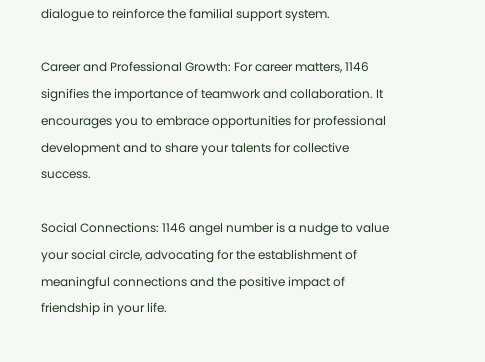dialogue to reinforce the familial support system.

Career and Professional Growth: For career matters, 1146 signifies the importance of teamwork and collaboration. It encourages you to embrace opportunities for professional development and to share your talents for collective success.

Social Connections: 1146 angel number is a nudge to value your social circle, advocating for the establishment of meaningful connections and the positive impact of friendship in your life.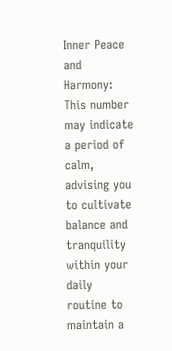Inner Peace and Harmony: This number may indicate a period of calm, advising you to cultivate balance and tranquility within your daily routine to maintain a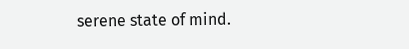serene state of mind.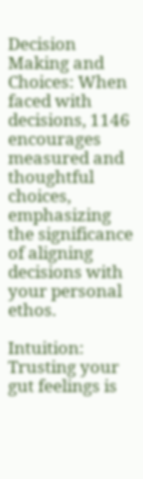Decision Making and Choices: When faced with decisions, 1146 encourages measured and thoughtful choices, emphasizing the significance of aligning decisions with your personal ethos.

Intuition: Trusting your gut feelings is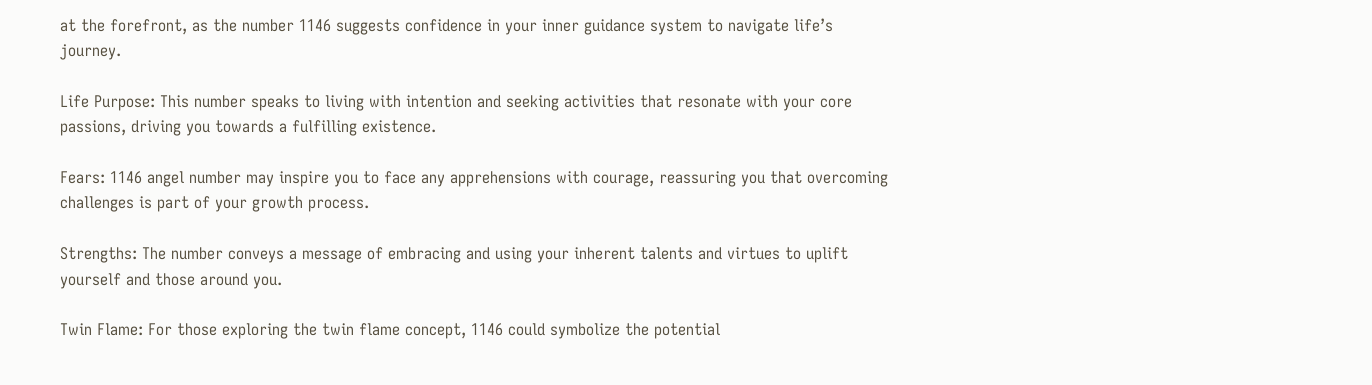at the forefront, as the number 1146 suggests confidence in your inner guidance system to navigate life’s journey.

Life Purpose: This number speaks to living with intention and seeking activities that resonate with your core passions, driving you towards a fulfilling existence.

Fears: 1146 angel number may inspire you to face any apprehensions with courage, reassuring you that overcoming challenges is part of your growth process.

Strengths: The number conveys a message of embracing and using your inherent talents and virtues to uplift yourself and those around you.

Twin Flame: For those exploring the twin flame concept, 1146 could symbolize the potential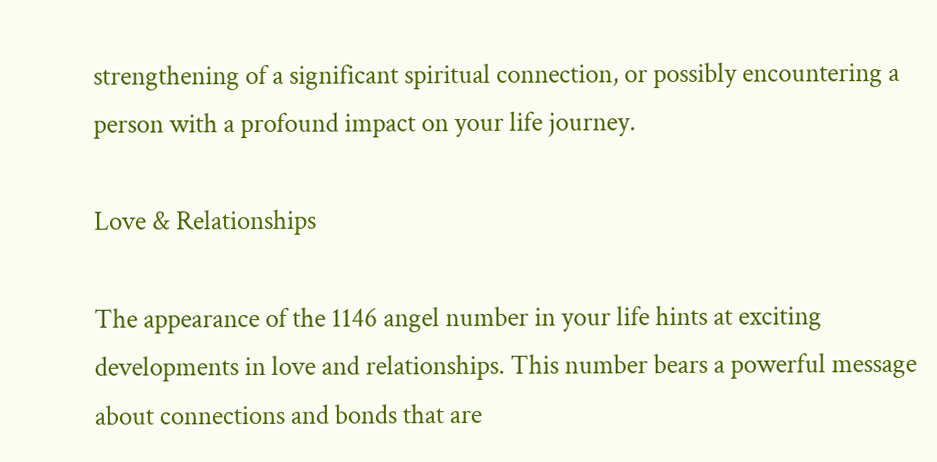strengthening of a significant spiritual connection, or possibly encountering a person with a profound impact on your life journey.

Love & Relationships

The appearance of the 1146 angel number in your life hints at exciting developments in love and relationships. This number bears a powerful message about connections and bonds that are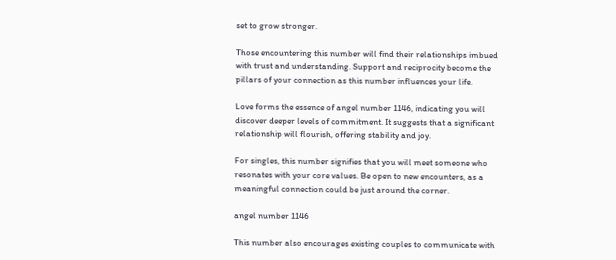set to grow stronger.

Those encountering this number will find their relationships imbued with trust and understanding. Support and reciprocity become the pillars of your connection as this number influences your life.

Love forms the essence of angel number 1146, indicating you will discover deeper levels of commitment. It suggests that a significant relationship will flourish, offering stability and joy.

For singles, this number signifies that you will meet someone who resonates with your core values. Be open to new encounters, as a meaningful connection could be just around the corner.

angel number 1146

This number also encourages existing couples to communicate with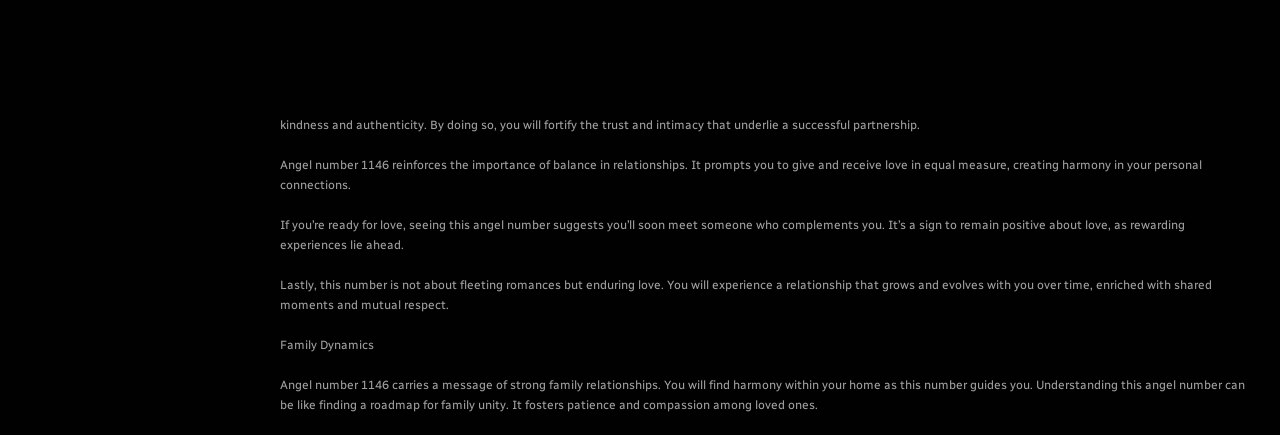kindness and authenticity. By doing so, you will fortify the trust and intimacy that underlie a successful partnership.

Angel number 1146 reinforces the importance of balance in relationships. It prompts you to give and receive love in equal measure, creating harmony in your personal connections.

If you’re ready for love, seeing this angel number suggests you’ll soon meet someone who complements you. It’s a sign to remain positive about love, as rewarding experiences lie ahead.

Lastly, this number is not about fleeting romances but enduring love. You will experience a relationship that grows and evolves with you over time, enriched with shared moments and mutual respect.

Family Dynamics

Angel number 1146 carries a message of strong family relationships. You will find harmony within your home as this number guides you. Understanding this angel number can be like finding a roadmap for family unity. It fosters patience and compassion among loved ones.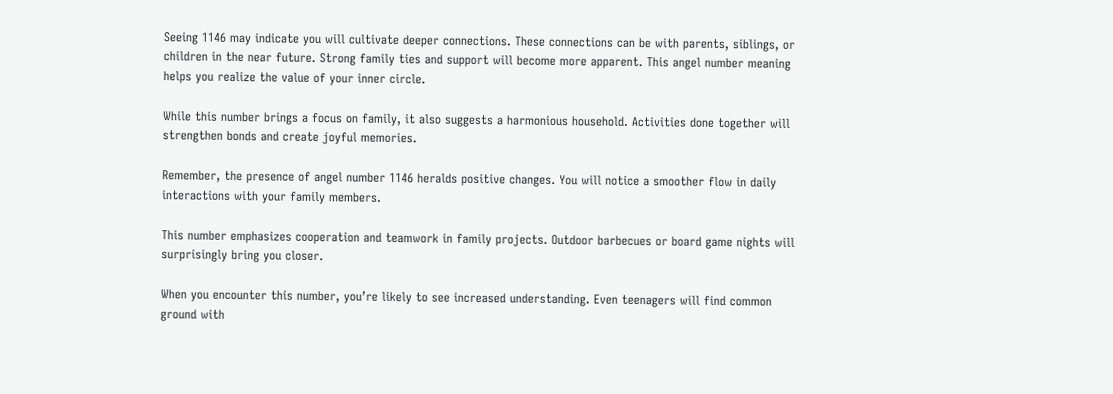Seeing 1146 may indicate you will cultivate deeper connections. These connections can be with parents, siblings, or children in the near future. Strong family ties and support will become more apparent. This angel number meaning helps you realize the value of your inner circle.

While this number brings a focus on family, it also suggests a harmonious household. Activities done together will strengthen bonds and create joyful memories.

Remember, the presence of angel number 1146 heralds positive changes. You will notice a smoother flow in daily interactions with your family members.

This number emphasizes cooperation and teamwork in family projects. Outdoor barbecues or board game nights will surprisingly bring you closer.

When you encounter this number, you’re likely to see increased understanding. Even teenagers will find common ground with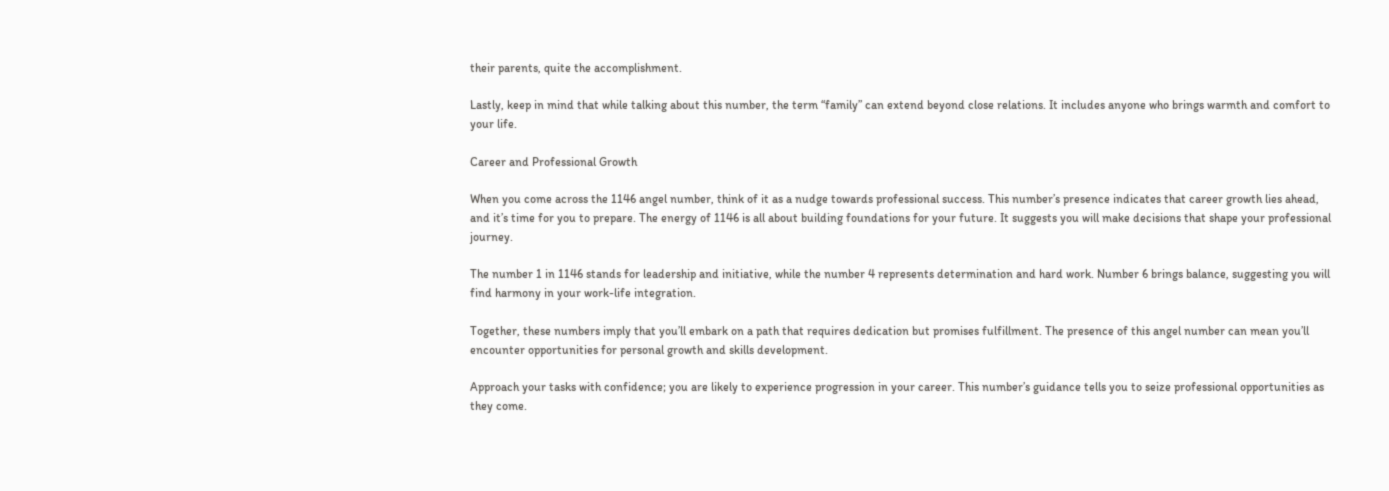their parents, quite the accomplishment.

Lastly, keep in mind that while talking about this number, the term “family” can extend beyond close relations. It includes anyone who brings warmth and comfort to your life.

Career and Professional Growth

When you come across the 1146 angel number, think of it as a nudge towards professional success. This number’s presence indicates that career growth lies ahead, and it’s time for you to prepare. The energy of 1146 is all about building foundations for your future. It suggests you will make decisions that shape your professional journey.

The number 1 in 1146 stands for leadership and initiative, while the number 4 represents determination and hard work. Number 6 brings balance, suggesting you will find harmony in your work-life integration.

Together, these numbers imply that you’ll embark on a path that requires dedication but promises fulfillment. The presence of this angel number can mean you’ll encounter opportunities for personal growth and skills development.

Approach your tasks with confidence; you are likely to experience progression in your career. This number’s guidance tells you to seize professional opportunities as they come.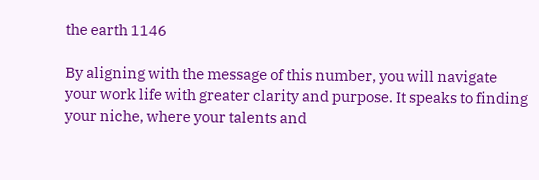the earth 1146

By aligning with the message of this number, you will navigate your work life with greater clarity and purpose. It speaks to finding your niche, where your talents and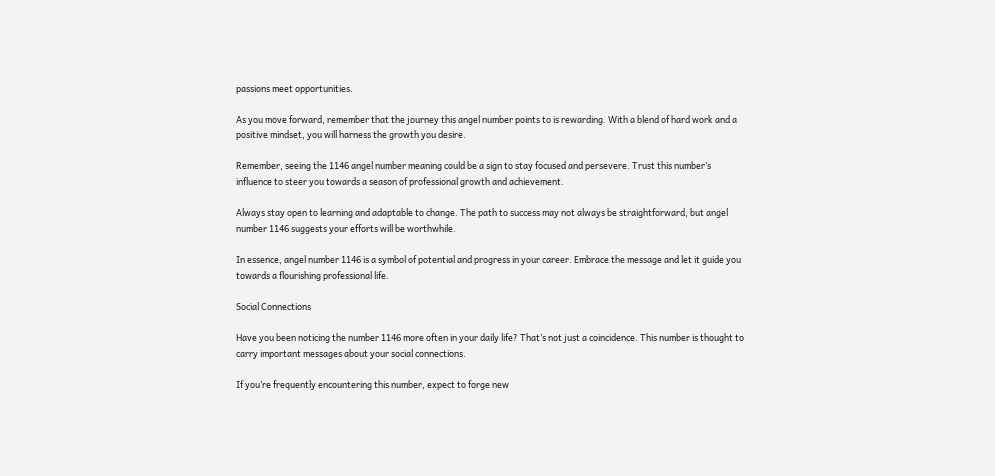passions meet opportunities.

As you move forward, remember that the journey this angel number points to is rewarding. With a blend of hard work and a positive mindset, you will harness the growth you desire.

Remember, seeing the 1146 angel number meaning could be a sign to stay focused and persevere. Trust this number’s influence to steer you towards a season of professional growth and achievement.

Always stay open to learning and adaptable to change. The path to success may not always be straightforward, but angel number 1146 suggests your efforts will be worthwhile.

In essence, angel number 1146 is a symbol of potential and progress in your career. Embrace the message and let it guide you towards a flourishing professional life.

Social Connections

Have you been noticing the number 1146 more often in your daily life? That’s not just a coincidence. This number is thought to carry important messages about your social connections.

If you’re frequently encountering this number, expect to forge new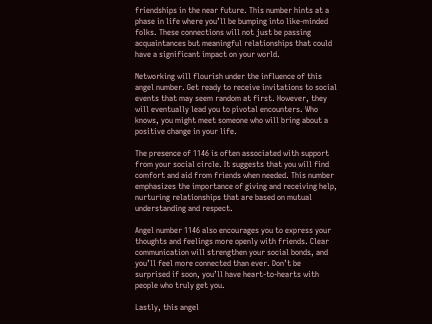friendships in the near future. This number hints at a phase in life where you’ll be bumping into like-minded folks. These connections will not just be passing acquaintances but meaningful relationships that could have a significant impact on your world.

Networking will flourish under the influence of this angel number. Get ready to receive invitations to social events that may seem random at first. However, they will eventually lead you to pivotal encounters. Who knows, you might meet someone who will bring about a positive change in your life.

The presence of 1146 is often associated with support from your social circle. It suggests that you will find comfort and aid from friends when needed. This number emphasizes the importance of giving and receiving help, nurturing relationships that are based on mutual understanding and respect.

Angel number 1146 also encourages you to express your thoughts and feelings more openly with friends. Clear communication will strengthen your social bonds, and you’ll feel more connected than ever. Don’t be surprised if soon, you’ll have heart-to-hearts with people who truly get you.

Lastly, this angel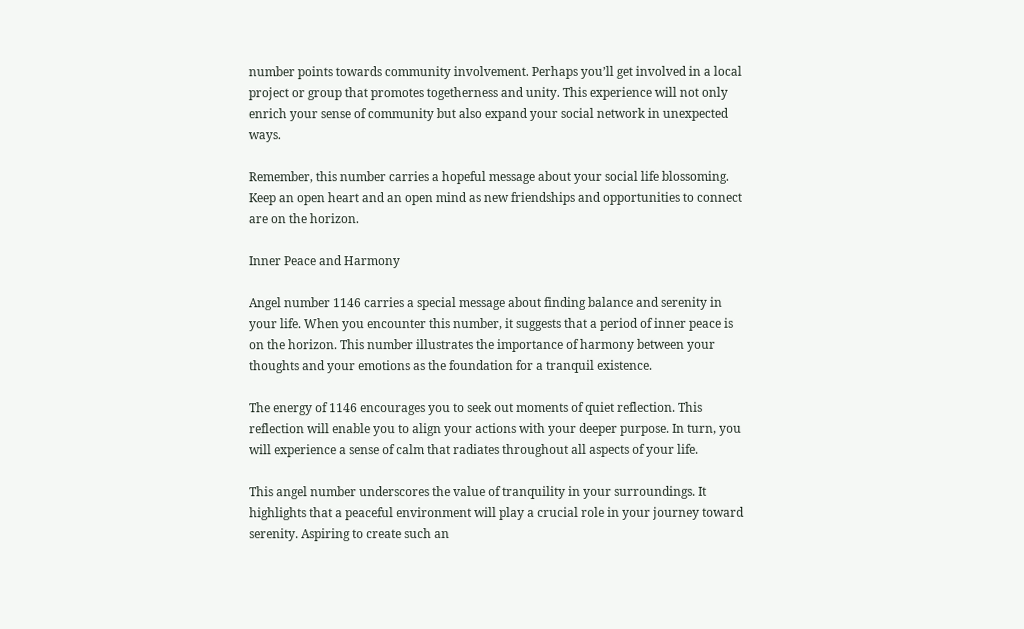number points towards community involvement. Perhaps you’ll get involved in a local project or group that promotes togetherness and unity. This experience will not only enrich your sense of community but also expand your social network in unexpected ways.

Remember, this number carries a hopeful message about your social life blossoming. Keep an open heart and an open mind as new friendships and opportunities to connect are on the horizon.

Inner Peace and Harmony

Angel number 1146 carries a special message about finding balance and serenity in your life. When you encounter this number, it suggests that a period of inner peace is on the horizon. This number illustrates the importance of harmony between your thoughts and your emotions as the foundation for a tranquil existence.

The energy of 1146 encourages you to seek out moments of quiet reflection. This reflection will enable you to align your actions with your deeper purpose. In turn, you will experience a sense of calm that radiates throughout all aspects of your life.

This angel number underscores the value of tranquility in your surroundings. It highlights that a peaceful environment will play a crucial role in your journey toward serenity. Aspiring to create such an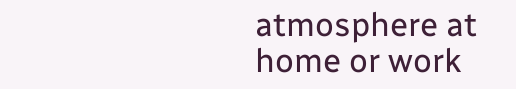atmosphere at home or work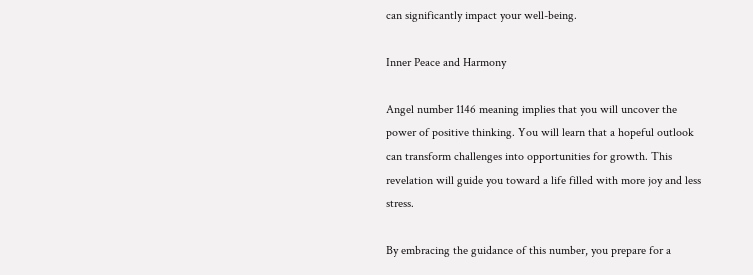can significantly impact your well-being.

Inner Peace and Harmony

Angel number 1146 meaning implies that you will uncover the power of positive thinking. You will learn that a hopeful outlook can transform challenges into opportunities for growth. This revelation will guide you toward a life filled with more joy and less stress.

By embracing the guidance of this number, you prepare for a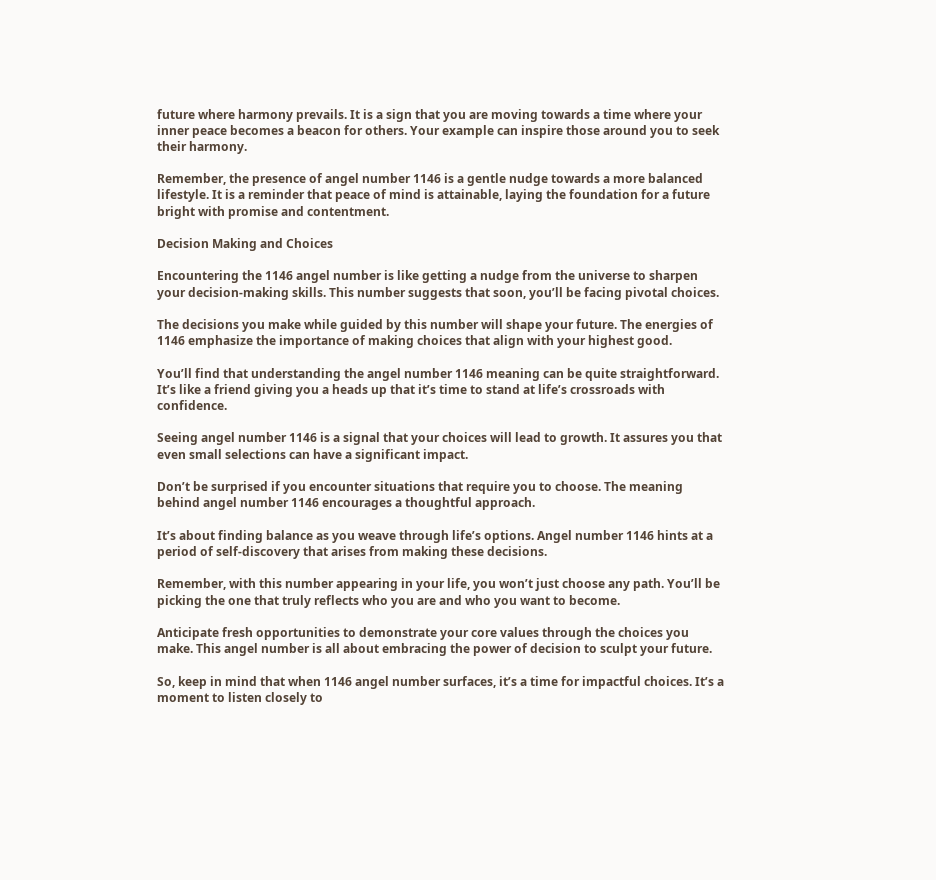future where harmony prevails. It is a sign that you are moving towards a time where your inner peace becomes a beacon for others. Your example can inspire those around you to seek their harmony.

Remember, the presence of angel number 1146 is a gentle nudge towards a more balanced lifestyle. It is a reminder that peace of mind is attainable, laying the foundation for a future bright with promise and contentment.

Decision Making and Choices

Encountering the 1146 angel number is like getting a nudge from the universe to sharpen your decision-making skills. This number suggests that soon, you’ll be facing pivotal choices.

The decisions you make while guided by this number will shape your future. The energies of 1146 emphasize the importance of making choices that align with your highest good.

You’ll find that understanding the angel number 1146 meaning can be quite straightforward. It’s like a friend giving you a heads up that it’s time to stand at life’s crossroads with confidence.

Seeing angel number 1146 is a signal that your choices will lead to growth. It assures you that even small selections can have a significant impact.

Don’t be surprised if you encounter situations that require you to choose. The meaning behind angel number 1146 encourages a thoughtful approach.

It’s about finding balance as you weave through life’s options. Angel number 1146 hints at a period of self-discovery that arises from making these decisions.

Remember, with this number appearing in your life, you won’t just choose any path. You’ll be picking the one that truly reflects who you are and who you want to become.

Anticipate fresh opportunities to demonstrate your core values through the choices you make. This angel number is all about embracing the power of decision to sculpt your future.

So, keep in mind that when 1146 angel number surfaces, it’s a time for impactful choices. It’s a moment to listen closely to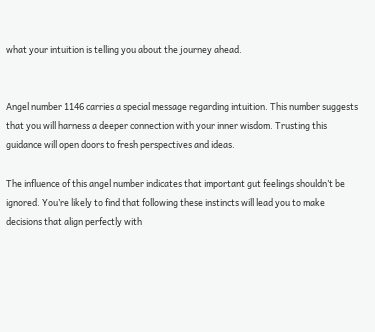what your intuition is telling you about the journey ahead.


Angel number 1146 carries a special message regarding intuition. This number suggests that you will harness a deeper connection with your inner wisdom. Trusting this guidance will open doors to fresh perspectives and ideas.

The influence of this angel number indicates that important gut feelings shouldn’t be ignored. You’re likely to find that following these instincts will lead you to make decisions that align perfectly with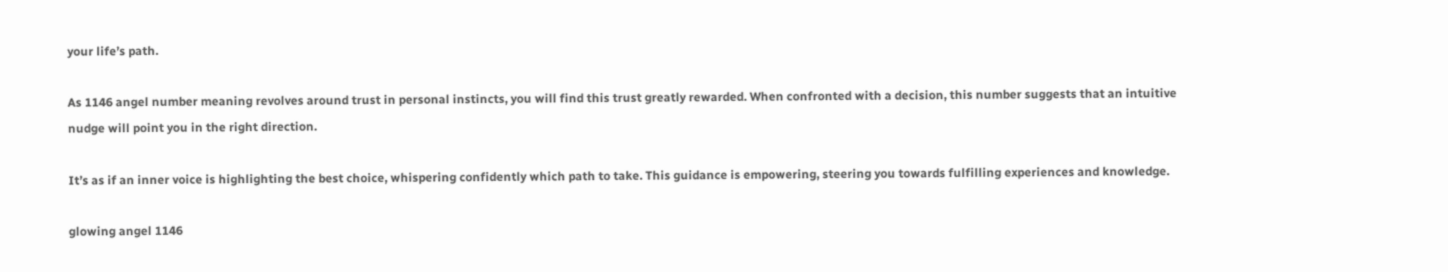your life’s path.

As 1146 angel number meaning revolves around trust in personal instincts, you will find this trust greatly rewarded. When confronted with a decision, this number suggests that an intuitive nudge will point you in the right direction.

It’s as if an inner voice is highlighting the best choice, whispering confidently which path to take. This guidance is empowering, steering you towards fulfilling experiences and knowledge.

glowing angel 1146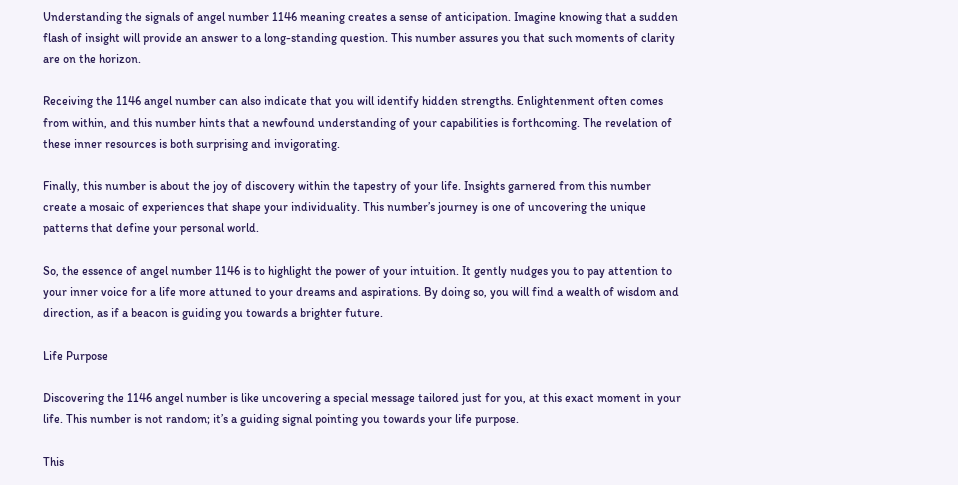Understanding the signals of angel number 1146 meaning creates a sense of anticipation. Imagine knowing that a sudden flash of insight will provide an answer to a long-standing question. This number assures you that such moments of clarity are on the horizon.

Receiving the 1146 angel number can also indicate that you will identify hidden strengths. Enlightenment often comes from within, and this number hints that a newfound understanding of your capabilities is forthcoming. The revelation of these inner resources is both surprising and invigorating.

Finally, this number is about the joy of discovery within the tapestry of your life. Insights garnered from this number create a mosaic of experiences that shape your individuality. This number’s journey is one of uncovering the unique patterns that define your personal world.

So, the essence of angel number 1146 is to highlight the power of your intuition. It gently nudges you to pay attention to your inner voice for a life more attuned to your dreams and aspirations. By doing so, you will find a wealth of wisdom and direction, as if a beacon is guiding you towards a brighter future.

Life Purpose

Discovering the 1146 angel number is like uncovering a special message tailored just for you, at this exact moment in your life. This number is not random; it’s a guiding signal pointing you towards your life purpose.

This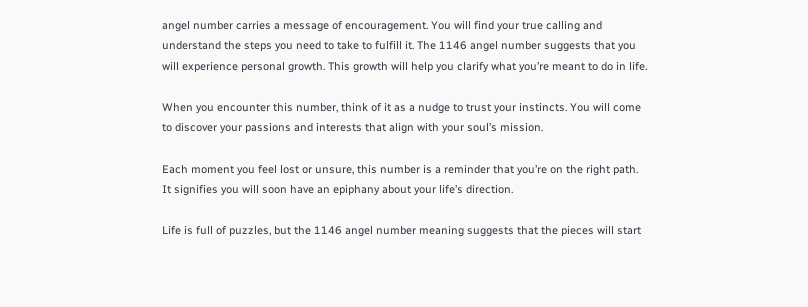angel number carries a message of encouragement. You will find your true calling and understand the steps you need to take to fulfill it. The 1146 angel number suggests that you will experience personal growth. This growth will help you clarify what you’re meant to do in life.

When you encounter this number, think of it as a nudge to trust your instincts. You will come to discover your passions and interests that align with your soul’s mission.

Each moment you feel lost or unsure, this number is a reminder that you’re on the right path. It signifies you will soon have an epiphany about your life’s direction.

Life is full of puzzles, but the 1146 angel number meaning suggests that the pieces will start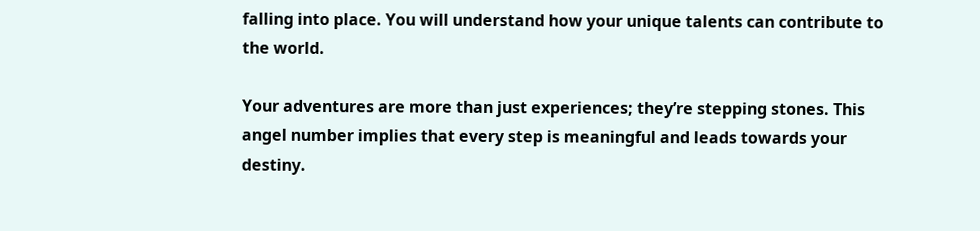falling into place. You will understand how your unique talents can contribute to the world.

Your adventures are more than just experiences; they’re stepping stones. This angel number implies that every step is meaningful and leads towards your destiny.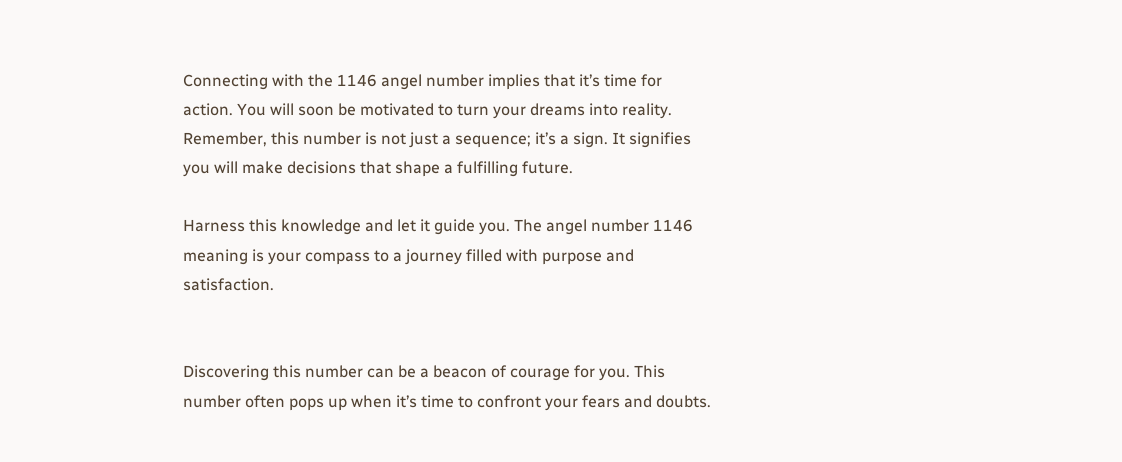Connecting with the 1146 angel number implies that it’s time for action. You will soon be motivated to turn your dreams into reality. Remember, this number is not just a sequence; it’s a sign. It signifies you will make decisions that shape a fulfilling future.

Harness this knowledge and let it guide you. The angel number 1146 meaning is your compass to a journey filled with purpose and satisfaction.


Discovering this number can be a beacon of courage for you. This number often pops up when it’s time to confront your fears and doubts.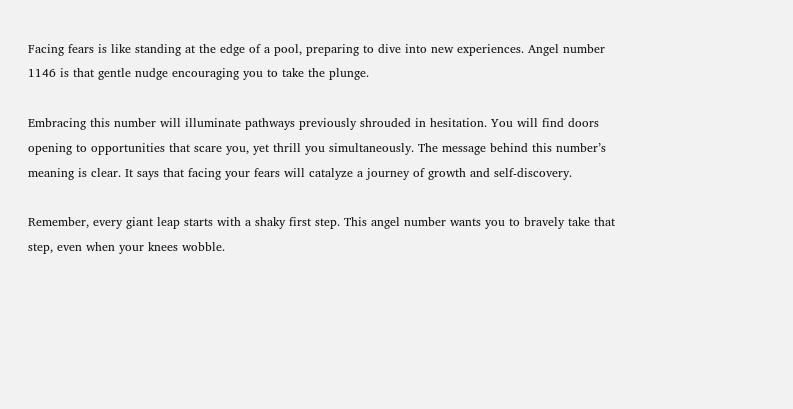Facing fears is like standing at the edge of a pool, preparing to dive into new experiences. Angel number 1146 is that gentle nudge encouraging you to take the plunge.

Embracing this number will illuminate pathways previously shrouded in hesitation. You will find doors opening to opportunities that scare you, yet thrill you simultaneously. The message behind this number’s meaning is clear. It says that facing your fears will catalyze a journey of growth and self-discovery.

Remember, every giant leap starts with a shaky first step. This angel number wants you to bravely take that step, even when your knees wobble.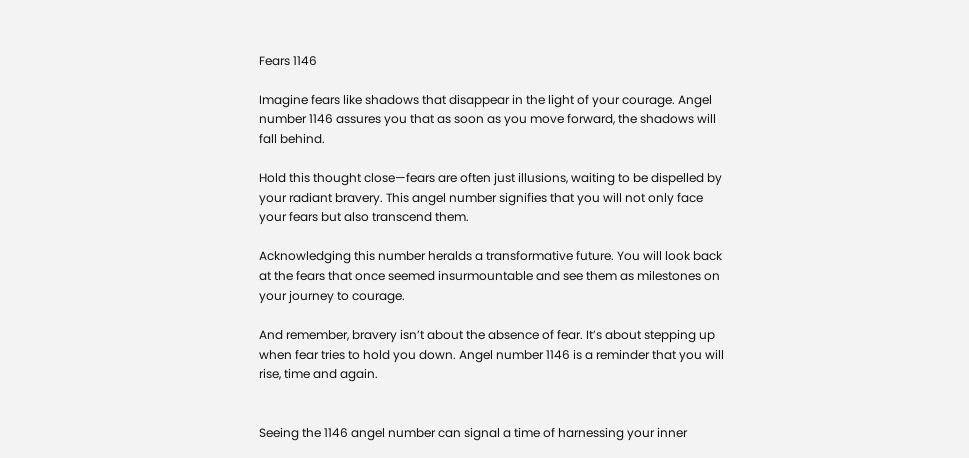Fears 1146

Imagine fears like shadows that disappear in the light of your courage. Angel number 1146 assures you that as soon as you move forward, the shadows will fall behind.

Hold this thought close—fears are often just illusions, waiting to be dispelled by your radiant bravery. This angel number signifies that you will not only face your fears but also transcend them.

Acknowledging this number heralds a transformative future. You will look back at the fears that once seemed insurmountable and see them as milestones on your journey to courage.

And remember, bravery isn’t about the absence of fear. It’s about stepping up when fear tries to hold you down. Angel number 1146 is a reminder that you will rise, time and again.


Seeing the 1146 angel number can signal a time of harnessing your inner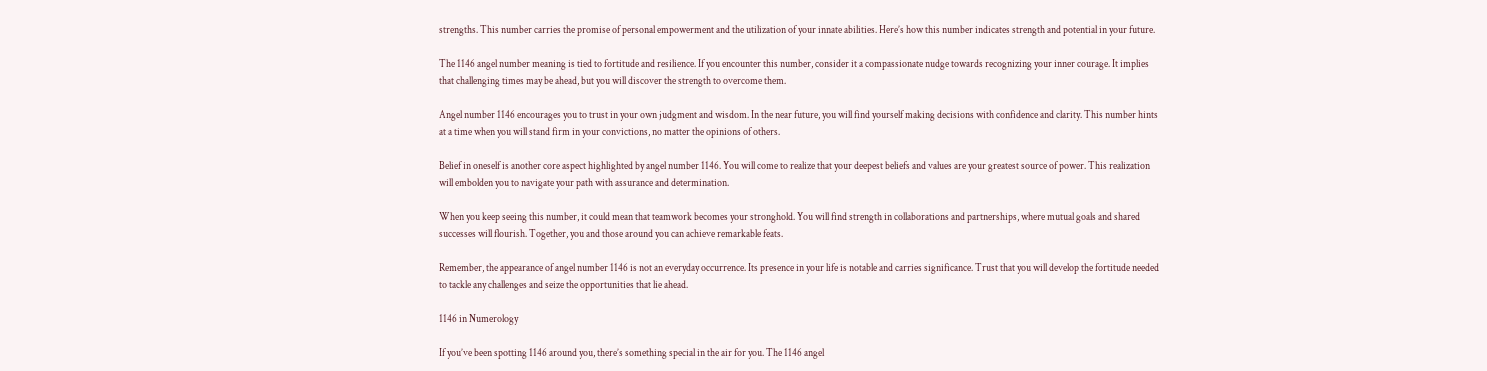strengths. This number carries the promise of personal empowerment and the utilization of your innate abilities. Here’s how this number indicates strength and potential in your future.

The 1146 angel number meaning is tied to fortitude and resilience. If you encounter this number, consider it a compassionate nudge towards recognizing your inner courage. It implies that challenging times may be ahead, but you will discover the strength to overcome them.

Angel number 1146 encourages you to trust in your own judgment and wisdom. In the near future, you will find yourself making decisions with confidence and clarity. This number hints at a time when you will stand firm in your convictions, no matter the opinions of others.

Belief in oneself is another core aspect highlighted by angel number 1146. You will come to realize that your deepest beliefs and values are your greatest source of power. This realization will embolden you to navigate your path with assurance and determination.

When you keep seeing this number, it could mean that teamwork becomes your stronghold. You will find strength in collaborations and partnerships, where mutual goals and shared successes will flourish. Together, you and those around you can achieve remarkable feats.

Remember, the appearance of angel number 1146 is not an everyday occurrence. Its presence in your life is notable and carries significance. Trust that you will develop the fortitude needed to tackle any challenges and seize the opportunities that lie ahead.

1146 in Numerology

If you’ve been spotting 1146 around you, there’s something special in the air for you. The 1146 angel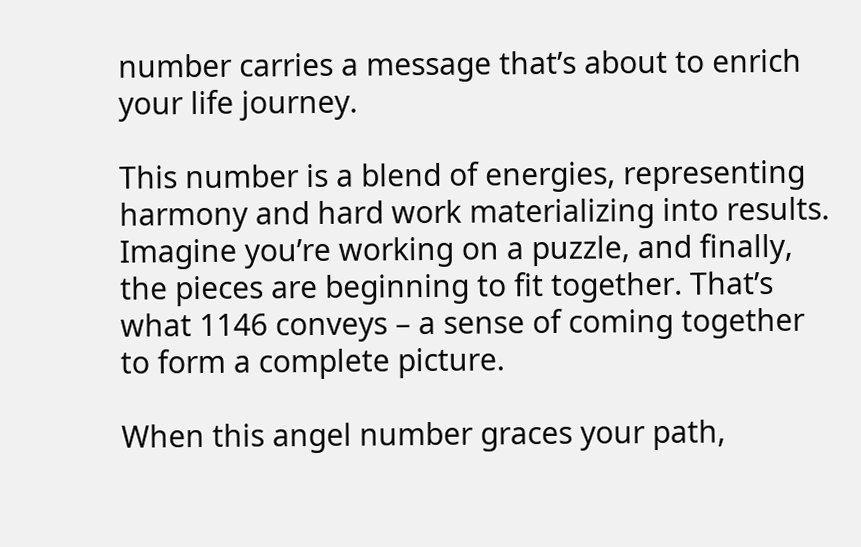number carries a message that’s about to enrich your life journey.

This number is a blend of energies, representing harmony and hard work materializing into results. Imagine you’re working on a puzzle, and finally, the pieces are beginning to fit together. That’s what 1146 conveys – a sense of coming together to form a complete picture.

When this angel number graces your path,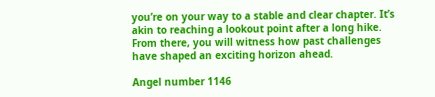you’re on your way to a stable and clear chapter. It’s akin to reaching a lookout point after a long hike. From there, you will witness how past challenges have shaped an exciting horizon ahead.

Angel number 1146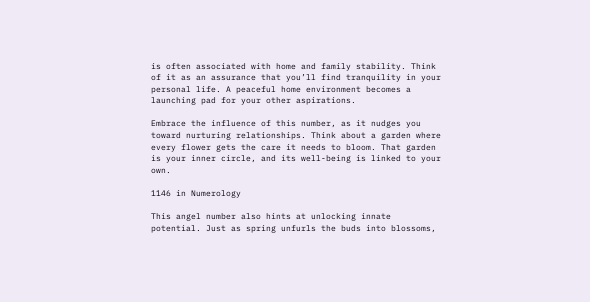is often associated with home and family stability. Think of it as an assurance that you’ll find tranquility in your personal life. A peaceful home environment becomes a launching pad for your other aspirations.

Embrace the influence of this number, as it nudges you toward nurturing relationships. Think about a garden where every flower gets the care it needs to bloom. That garden is your inner circle, and its well-being is linked to your own.

1146 in Numerology

This angel number also hints at unlocking innate potential. Just as spring unfurls the buds into blossoms,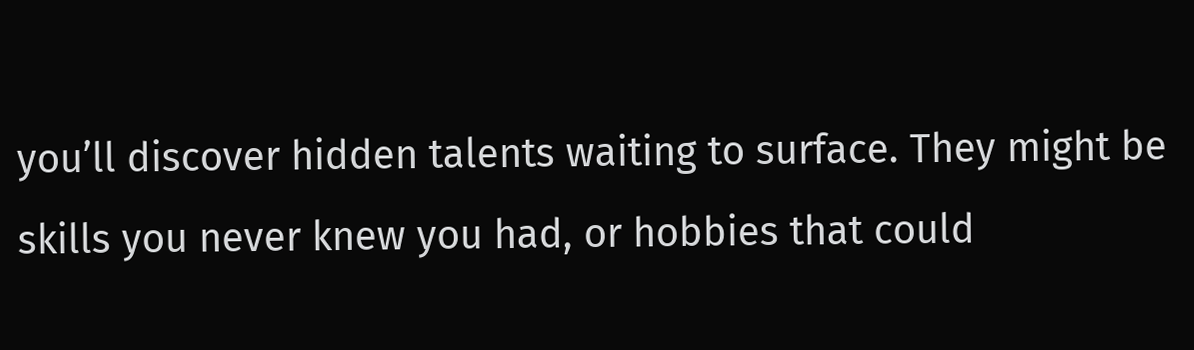you’ll discover hidden talents waiting to surface. They might be skills you never knew you had, or hobbies that could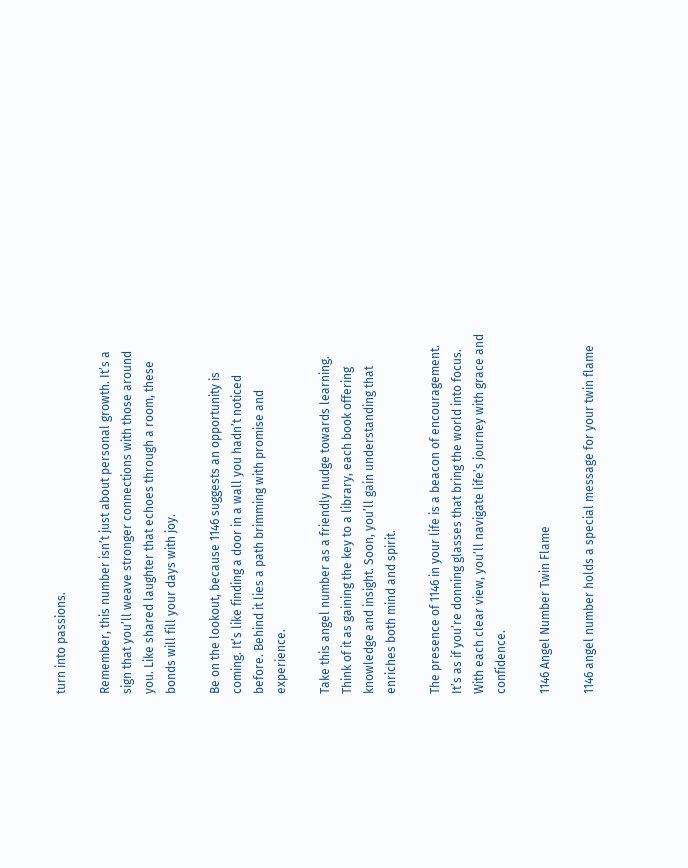turn into passions.

Remember, this number isn’t just about personal growth. It’s a sign that you’ll weave stronger connections with those around you. Like shared laughter that echoes through a room, these bonds will fill your days with joy.

Be on the lookout, because 1146 suggests an opportunity is coming. It’s like finding a door in a wall you hadn’t noticed before. Behind it lies a path brimming with promise and experience.

Take this angel number as a friendly nudge towards learning. Think of it as gaining the key to a library, each book offering knowledge and insight. Soon, you’ll gain understanding that enriches both mind and spirit.

The presence of 1146 in your life is a beacon of encouragement. It’s as if you’re donning glasses that bring the world into focus. With each clear view, you’ll navigate life’s journey with grace and confidence.

1146 Angel Number Twin Flame

1146 angel number holds a special message for your twin flame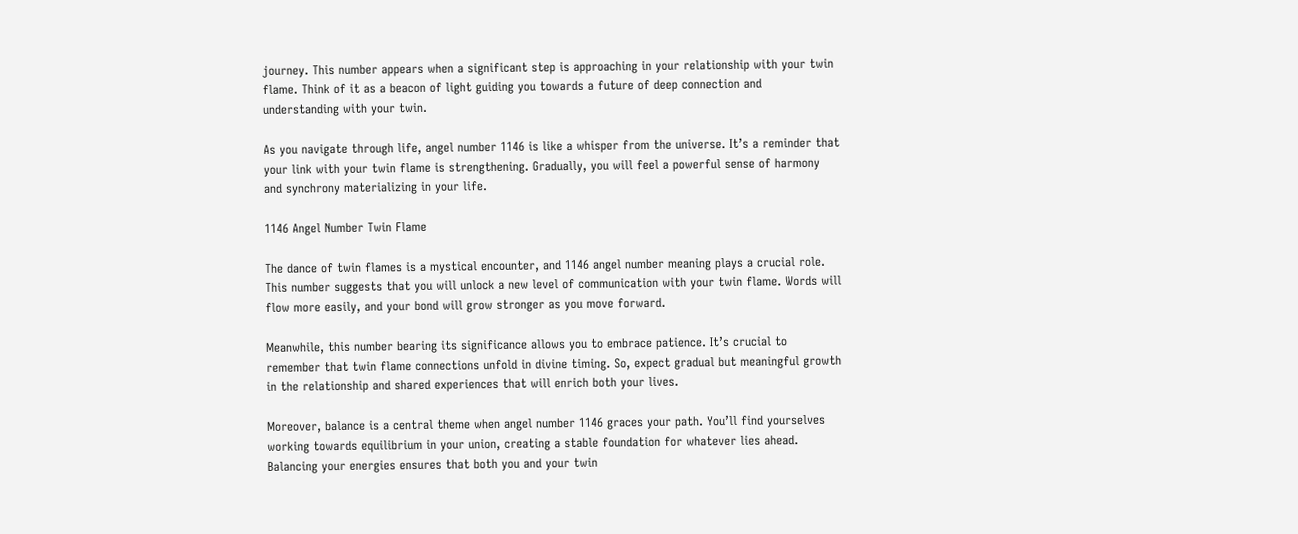journey. This number appears when a significant step is approaching in your relationship with your twin flame. Think of it as a beacon of light guiding you towards a future of deep connection and understanding with your twin.

As you navigate through life, angel number 1146 is like a whisper from the universe. It’s a reminder that your link with your twin flame is strengthening. Gradually, you will feel a powerful sense of harmony and synchrony materializing in your life.

1146 Angel Number Twin Flame

The dance of twin flames is a mystical encounter, and 1146 angel number meaning plays a crucial role. This number suggests that you will unlock a new level of communication with your twin flame. Words will flow more easily, and your bond will grow stronger as you move forward.

Meanwhile, this number bearing its significance allows you to embrace patience. It’s crucial to remember that twin flame connections unfold in divine timing. So, expect gradual but meaningful growth in the relationship and shared experiences that will enrich both your lives.

Moreover, balance is a central theme when angel number 1146 graces your path. You’ll find yourselves working towards equilibrium in your union, creating a stable foundation for whatever lies ahead. Balancing your energies ensures that both you and your twin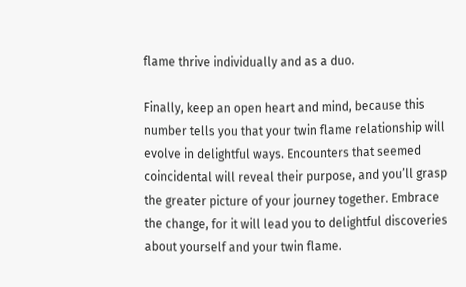flame thrive individually and as a duo.

Finally, keep an open heart and mind, because this number tells you that your twin flame relationship will evolve in delightful ways. Encounters that seemed coincidental will reveal their purpose, and you’ll grasp the greater picture of your journey together. Embrace the change, for it will lead you to delightful discoveries about yourself and your twin flame.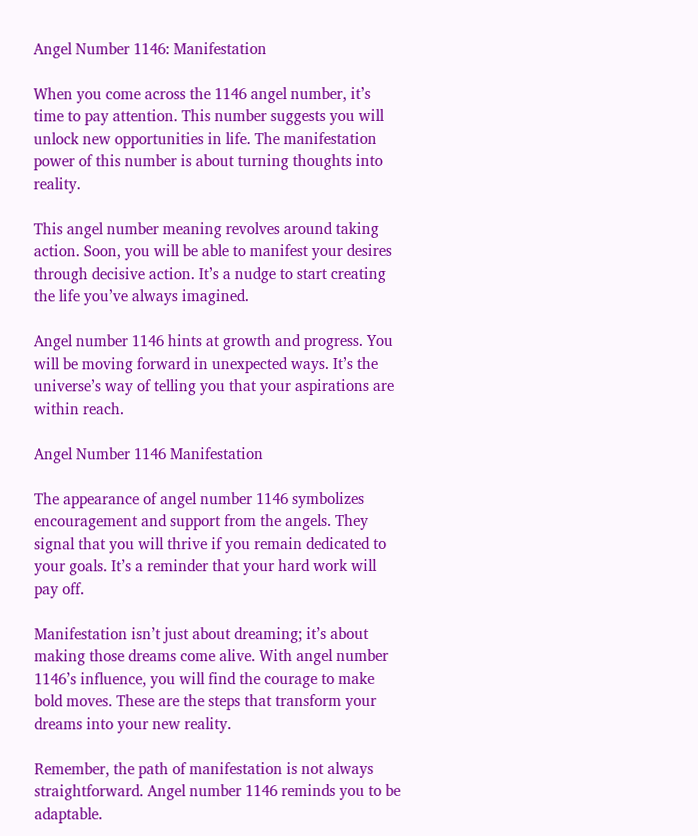Angel Number 1146: Manifestation

When you come across the 1146 angel number, it’s time to pay attention. This number suggests you will unlock new opportunities in life. The manifestation power of this number is about turning thoughts into reality.

This angel number meaning revolves around taking action. Soon, you will be able to manifest your desires through decisive action. It’s a nudge to start creating the life you’ve always imagined.

Angel number 1146 hints at growth and progress. You will be moving forward in unexpected ways. It’s the universe’s way of telling you that your aspirations are within reach.

Angel Number 1146 Manifestation

The appearance of angel number 1146 symbolizes encouragement and support from the angels. They signal that you will thrive if you remain dedicated to your goals. It’s a reminder that your hard work will pay off.

Manifestation isn’t just about dreaming; it’s about making those dreams come alive. With angel number 1146’s influence, you will find the courage to make bold moves. These are the steps that transform your dreams into your new reality.

Remember, the path of manifestation is not always straightforward. Angel number 1146 reminds you to be adaptable.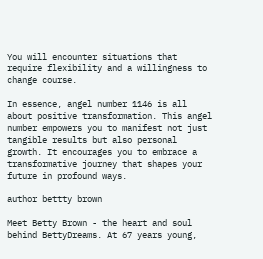You will encounter situations that require flexibility and a willingness to change course.

In essence, angel number 1146 is all about positive transformation. This angel number empowers you to manifest not just tangible results but also personal growth. It encourages you to embrace a transformative journey that shapes your future in profound ways.

author bettty brown

Meet Betty Brown - the heart and soul behind BettyDreams. At 67 years young,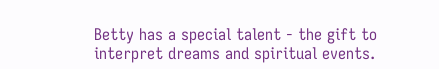Betty has a special talent - the gift to interpret dreams and spiritual events.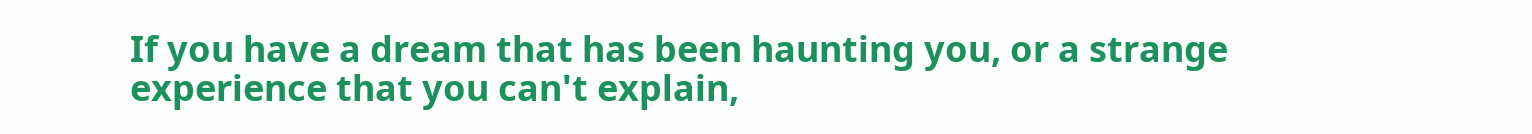If you have a dream that has been haunting you, or a strange experience that you can't explain,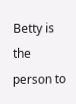Betty is the person to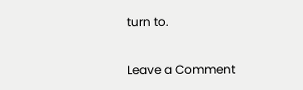turn to.

Leave a Comment